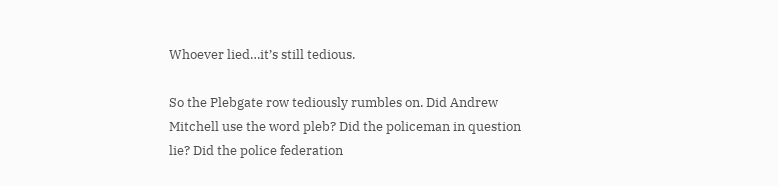Whoever lied…it’s still tedious.

So the Plebgate row tediously rumbles on. Did Andrew Mitchell use the word pleb? Did the policeman in question lie? Did the police federation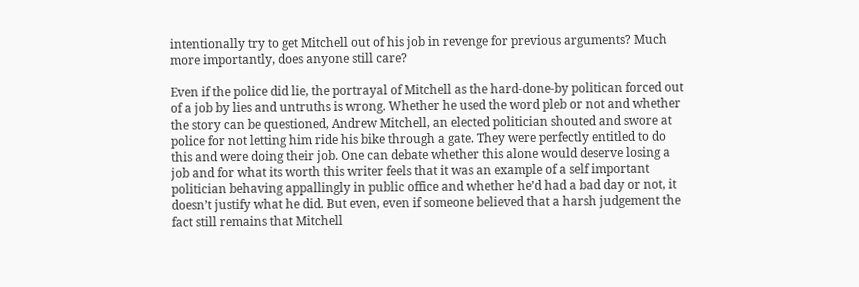intentionally try to get Mitchell out of his job in revenge for previous arguments? Much more importantly, does anyone still care?

Even if the police did lie, the portrayal of Mitchell as the hard-done-by politican forced out of a job by lies and untruths is wrong. Whether he used the word pleb or not and whether the story can be questioned, Andrew Mitchell, an elected politician shouted and swore at police for not letting him ride his bike through a gate. They were perfectly entitled to do this and were doing their job. One can debate whether this alone would deserve losing a job and for what its worth this writer feels that it was an example of a self important politician behaving appallingly in public office and whether he’d had a bad day or not, it doesn’t justify what he did. But even, even if someone believed that a harsh judgement the fact still remains that Mitchell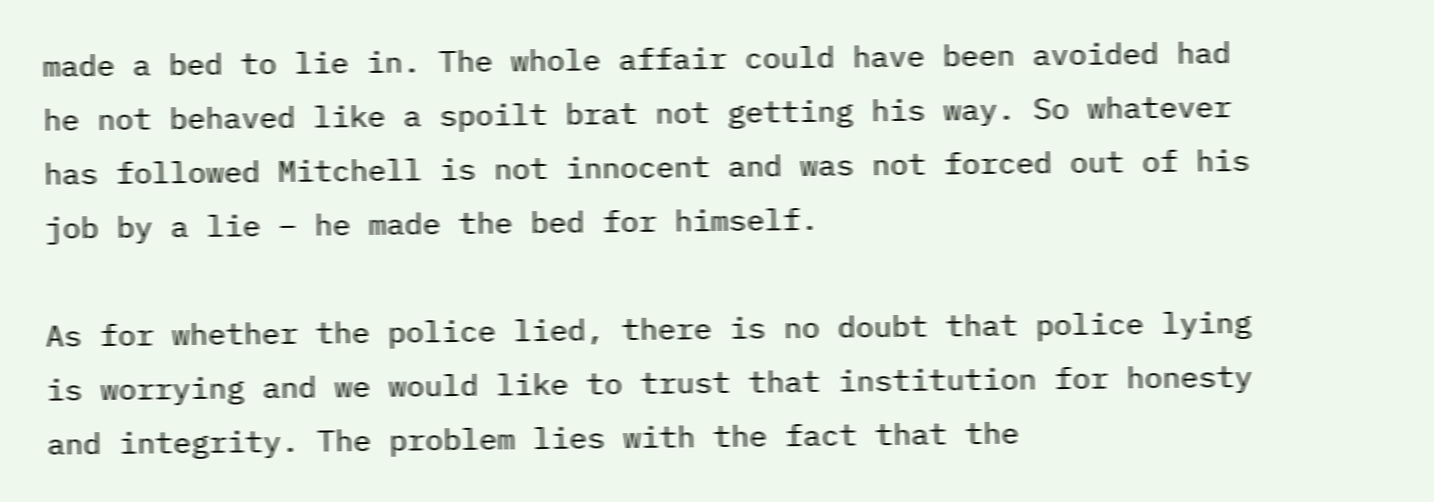made a bed to lie in. The whole affair could have been avoided had he not behaved like a spoilt brat not getting his way. So whatever has followed Mitchell is not innocent and was not forced out of his job by a lie – he made the bed for himself.

As for whether the police lied, there is no doubt that police lying is worrying and we would like to trust that institution for honesty and integrity. The problem lies with the fact that the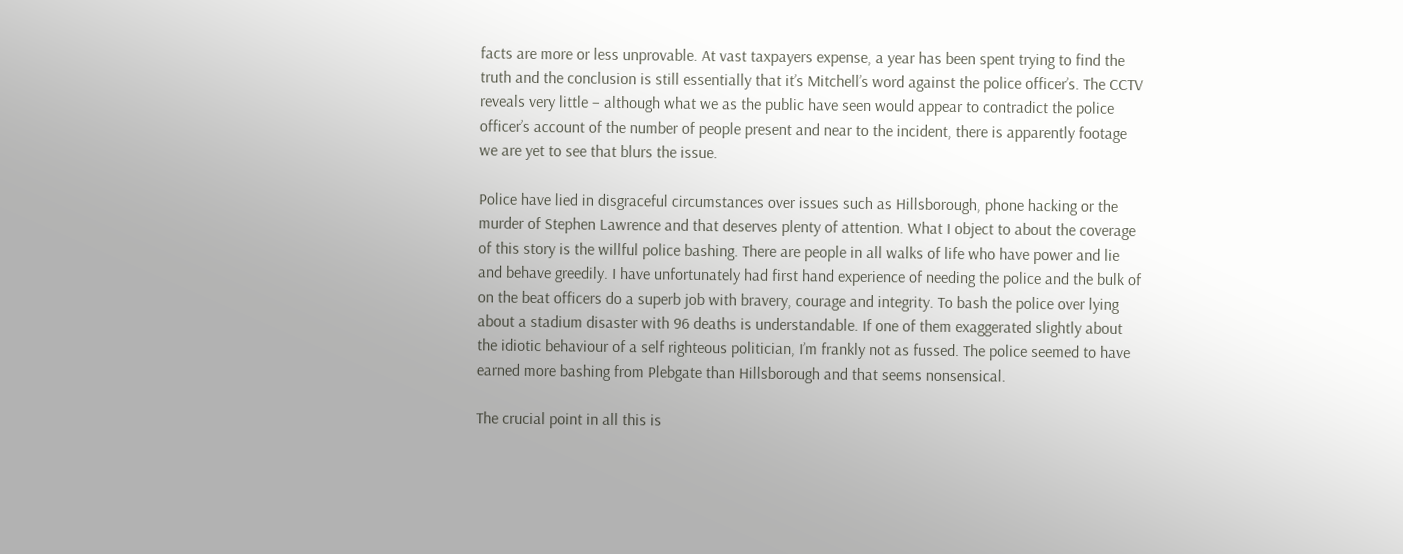facts are more or less unprovable. At vast taxpayers expense, a year has been spent trying to find the truth and the conclusion is still essentially that it’s Mitchell’s word against the police officer’s. The CCTV reveals very little – although what we as the public have seen would appear to contradict the police officer’s account of the number of people present and near to the incident, there is apparently footage we are yet to see that blurs the issue.

Police have lied in disgraceful circumstances over issues such as Hillsborough, phone hacking or the murder of Stephen Lawrence and that deserves plenty of attention. What I object to about the coverage of this story is the willful police bashing. There are people in all walks of life who have power and lie and behave greedily. I have unfortunately had first hand experience of needing the police and the bulk of on the beat officers do a superb job with bravery, courage and integrity. To bash the police over lying about a stadium disaster with 96 deaths is understandable. If one of them exaggerated slightly about the idiotic behaviour of a self righteous politician, I’m frankly not as fussed. The police seemed to have earned more bashing from Plebgate than Hillsborough and that seems nonsensical.

The crucial point in all this is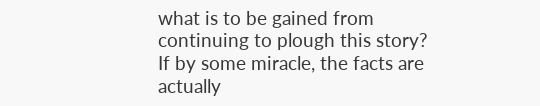what is to be gained from continuing to plough this story? If by some miracle, the facts are actually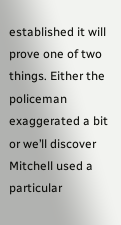established it will prove one of two things. Either the policeman exaggerated a bit or we’ll discover Mitchell used a particular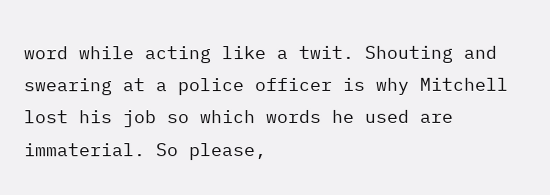word while acting like a twit. Shouting and swearing at a police officer is why Mitchell lost his job so which words he used are immaterial. So please,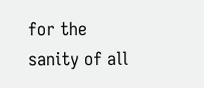for the sanity of all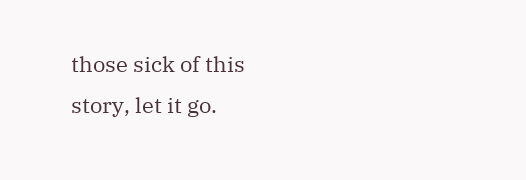those sick of this story, let it go.